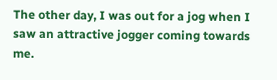The other day, I was out for a jog when I saw an attractive jogger coming towards me.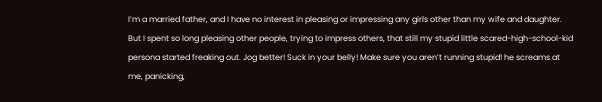I’m a married father, and I have no interest in pleasing or impressing any girls other than my wife and daughter. But I spent so long pleasing other people, trying to impress others, that still my stupid little scared-high-school-kid persona started freaking out. Jog better! Suck in your belly! Make sure you aren’t running stupid! he screams at me, panicking,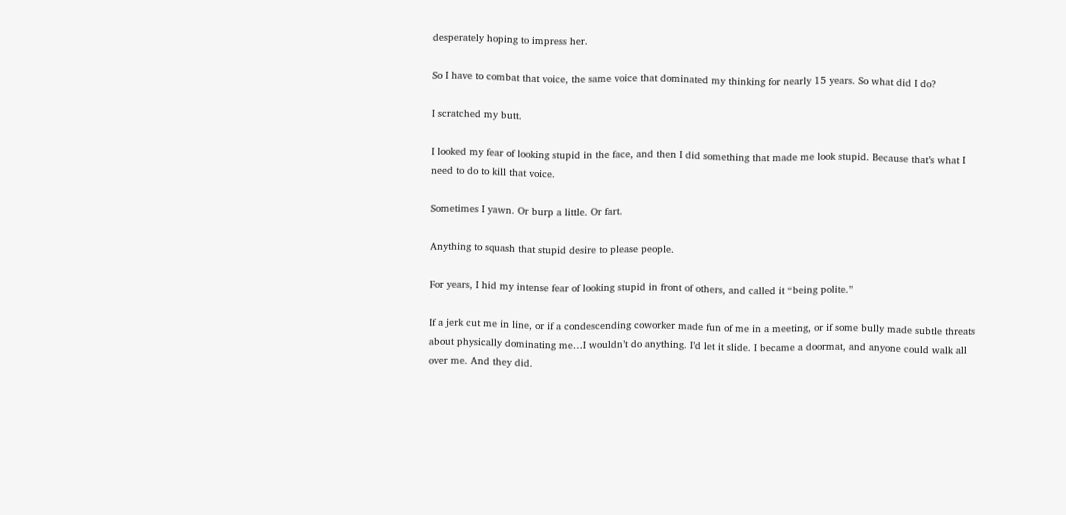desperately hoping to impress her.

So I have to combat that voice, the same voice that dominated my thinking for nearly 15 years. So what did I do?

I scratched my butt.

I looked my fear of looking stupid in the face, and then I did something that made me look stupid. Because that’s what I need to do to kill that voice.

Sometimes I yawn. Or burp a little. Or fart.

Anything to squash that stupid desire to please people.

For years, I hid my intense fear of looking stupid in front of others, and called it “being polite.”

If a jerk cut me in line, or if a condescending coworker made fun of me in a meeting, or if some bully made subtle threats about physically dominating me…I wouldn’t do anything. I’d let it slide. I became a doormat, and anyone could walk all over me. And they did.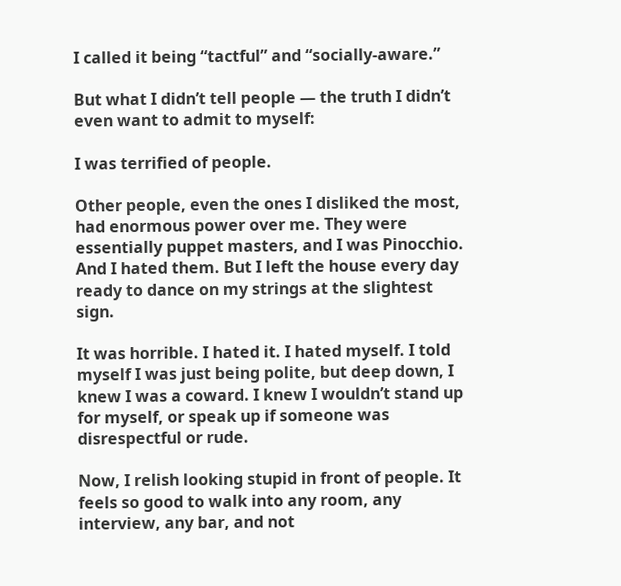I called it being “tactful” and “socially-aware.”

But what I didn’t tell people — the truth I didn’t even want to admit to myself:

I was terrified of people.

Other people, even the ones I disliked the most, had enormous power over me. They were essentially puppet masters, and I was Pinocchio. And I hated them. But I left the house every day ready to dance on my strings at the slightest sign.

It was horrible. I hated it. I hated myself. I told myself I was just being polite, but deep down, I knew I was a coward. I knew I wouldn’t stand up for myself, or speak up if someone was disrespectful or rude.

Now, I relish looking stupid in front of people. It feels so good to walk into any room, any interview, any bar, and not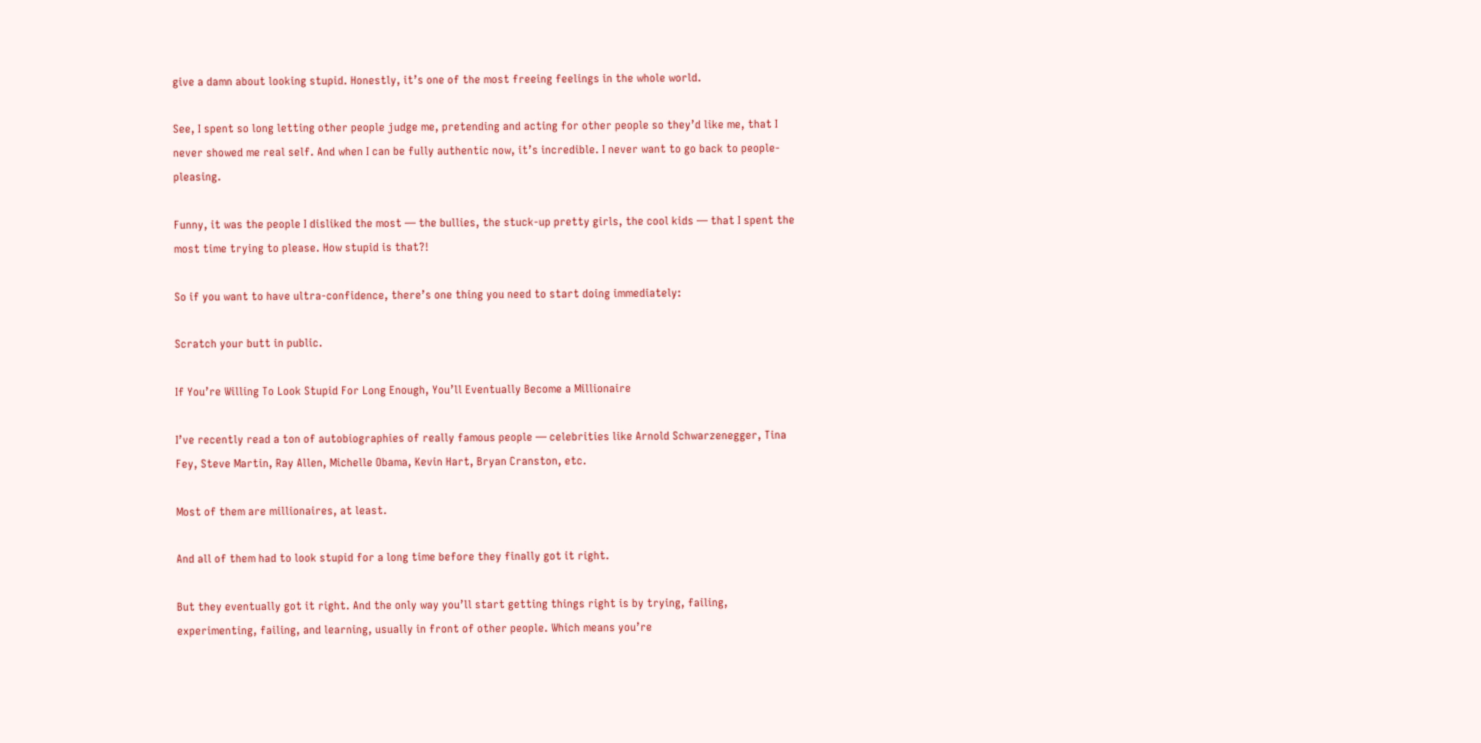give a damn about looking stupid. Honestly, it’s one of the most freeing feelings in the whole world.

See, I spent so long letting other people judge me, pretending and acting for other people so they’d like me, that I never showed me real self. And when I can be fully authentic now, it’s incredible. I never want to go back to people-pleasing.

Funny, it was the people I disliked the most — the bullies, the stuck-up pretty girls, the cool kids — that I spent the most time trying to please. How stupid is that?!

So if you want to have ultra-confidence, there’s one thing you need to start doing immediately:

Scratch your butt in public.

If You’re Willing To Look Stupid For Long Enough, You’ll Eventually Become a Millionaire

I’ve recently read a ton of autobiographies of really famous people — celebrities like Arnold Schwarzenegger, Tina Fey, Steve Martin, Ray Allen, Michelle Obama, Kevin Hart, Bryan Cranston, etc.

Most of them are millionaires, at least.

And all of them had to look stupid for a long time before they finally got it right.

But they eventually got it right. And the only way you’ll start getting things right is by trying, failing, experimenting, failing, and learning, usually in front of other people. Which means you’re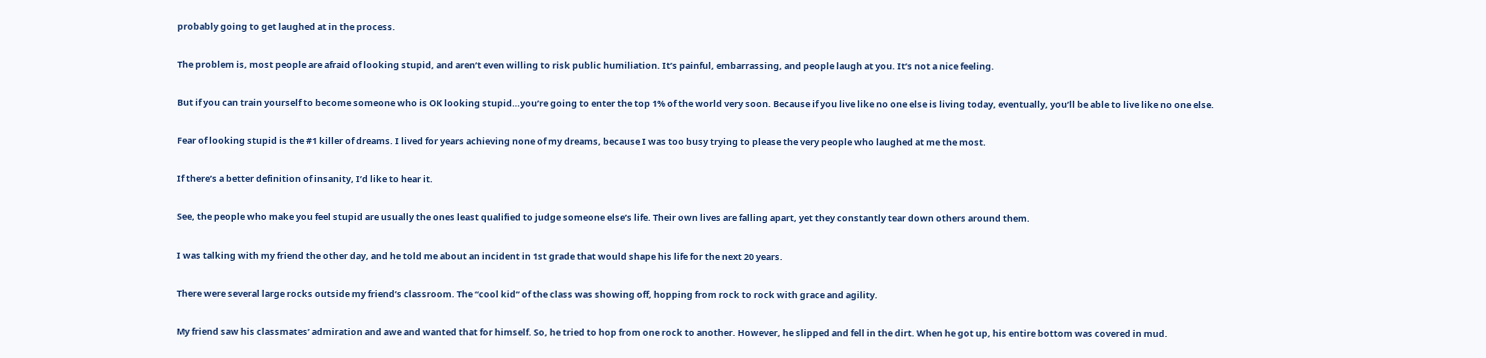probably going to get laughed at in the process.

The problem is, most people are afraid of looking stupid, and aren’t even willing to risk public humiliation. It’s painful, embarrassing, and people laugh at you. It’s not a nice feeling.

But if you can train yourself to become someone who is OK looking stupid…you’re going to enter the top 1% of the world very soon. Because if you live like no one else is living today, eventually, you’ll be able to live like no one else.

Fear of looking stupid is the #1 killer of dreams. I lived for years achieving none of my dreams, because I was too busy trying to please the very people who laughed at me the most.

If there’s a better definition of insanity, I’d like to hear it.

See, the people who make you feel stupid are usually the ones least qualified to judge someone else’s life. Their own lives are falling apart, yet they constantly tear down others around them.

I was talking with my friend the other day, and he told me about an incident in 1st grade that would shape his life for the next 20 years.

There were several large rocks outside my friend’s classroom. The “cool kid” of the class was showing off, hopping from rock to rock with grace and agility.

My friend saw his classmates’ admiration and awe and wanted that for himself. So, he tried to hop from one rock to another. However, he slipped and fell in the dirt. When he got up, his entire bottom was covered in mud.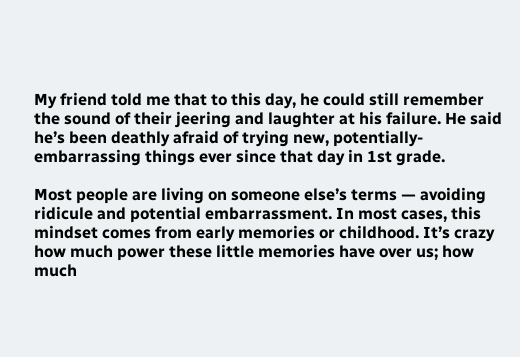My friend told me that to this day, he could still remember the sound of their jeering and laughter at his failure. He said he’s been deathly afraid of trying new, potentially-embarrassing things ever since that day in 1st grade.

Most people are living on someone else’s terms — avoiding ridicule and potential embarrassment. In most cases, this mindset comes from early memories or childhood. It’s crazy how much power these little memories have over us; how much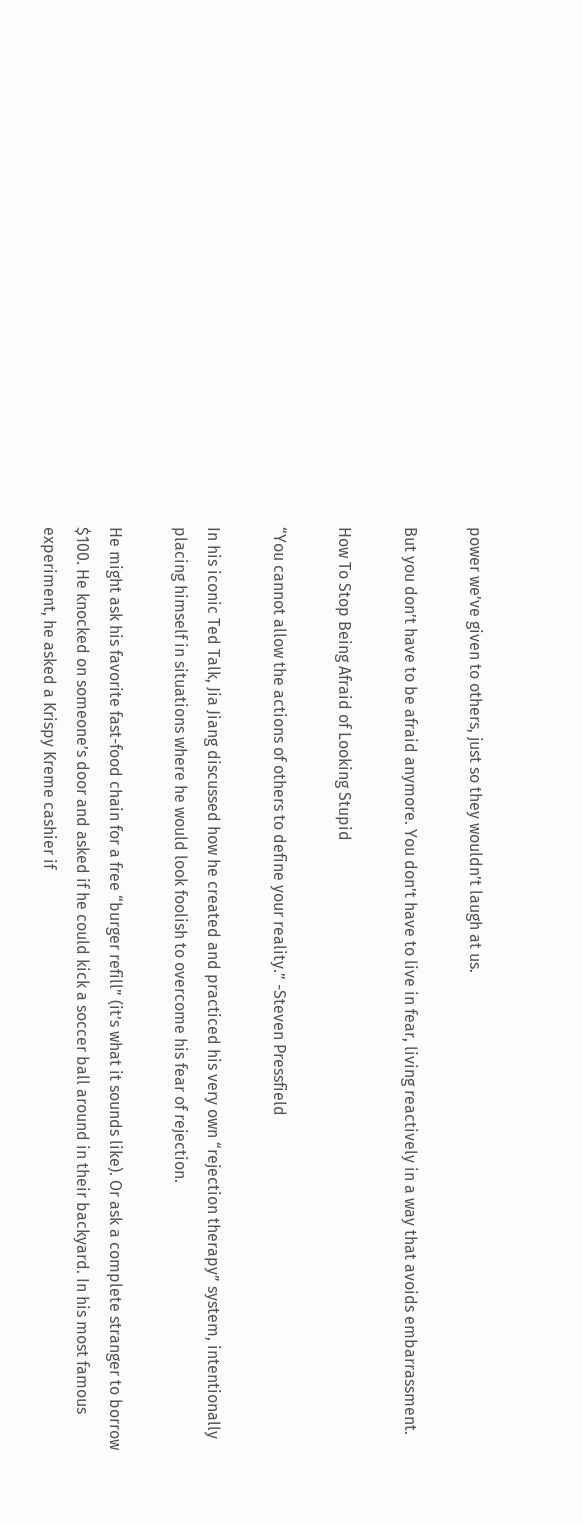power we’ve given to others, just so they wouldn’t laugh at us.

But you don’t have to be afraid anymore. You don’t have to live in fear, living reactively in a way that avoids embarrassment.

How To Stop Being Afraid of Looking Stupid

“You cannot allow the actions of others to define your reality.” -Steven Pressfield

In his iconic Ted Talk, Jia Jiang discussed how he created and practiced his very own “rejection therapy” system, intentionally placing himself in situations where he would look foolish to overcome his fear of rejection.

He might ask his favorite fast-food chain for a free “burger refill” (it’s what it sounds like). Or ask a complete stranger to borrow $100. He knocked on someone’s door and asked if he could kick a soccer ball around in their backyard. In his most famous experiment, he asked a Krispy Kreme cashier if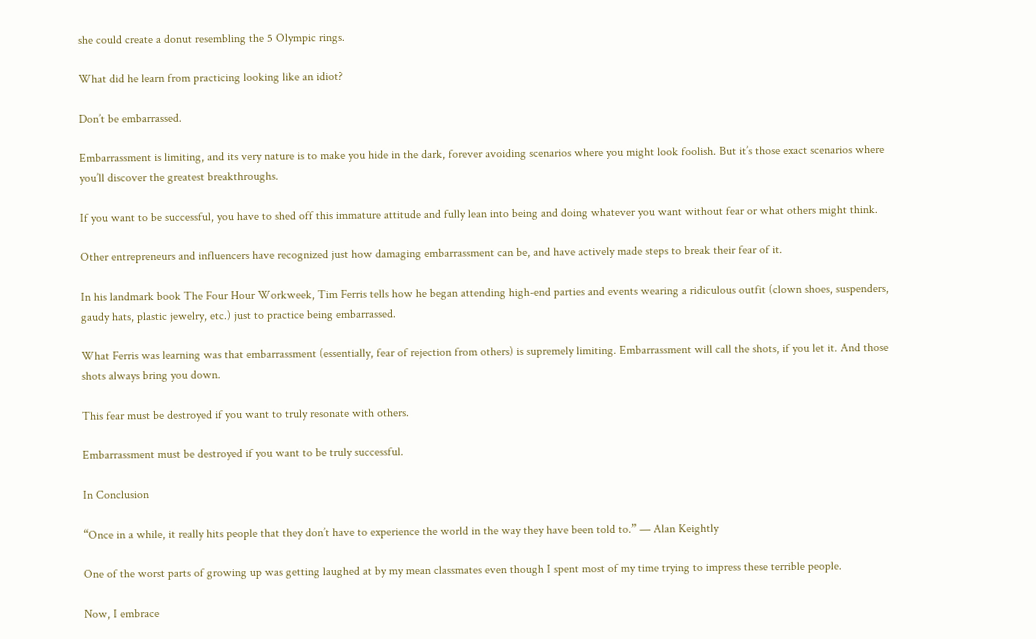she could create a donut resembling the 5 Olympic rings.

What did he learn from practicing looking like an idiot?

Don’t be embarrassed.

Embarrassment is limiting, and its very nature is to make you hide in the dark, forever avoiding scenarios where you might look foolish. But it’s those exact scenarios where you’ll discover the greatest breakthroughs.

If you want to be successful, you have to shed off this immature attitude and fully lean into being and doing whatever you want without fear or what others might think.

Other entrepreneurs and influencers have recognized just how damaging embarrassment can be, and have actively made steps to break their fear of it.

In his landmark book The Four Hour Workweek, Tim Ferris tells how he began attending high-end parties and events wearing a ridiculous outfit (clown shoes, suspenders, gaudy hats, plastic jewelry, etc.) just to practice being embarrassed.

What Ferris was learning was that embarrassment (essentially, fear of rejection from others) is supremely limiting. Embarrassment will call the shots, if you let it. And those shots always bring you down.

This fear must be destroyed if you want to truly resonate with others.

Embarrassment must be destroyed if you want to be truly successful.

In Conclusion

“Once in a while, it really hits people that they don’t have to experience the world in the way they have been told to.” — Alan Keightly

One of the worst parts of growing up was getting laughed at by my mean classmates even though I spent most of my time trying to impress these terrible people.

Now, I embrace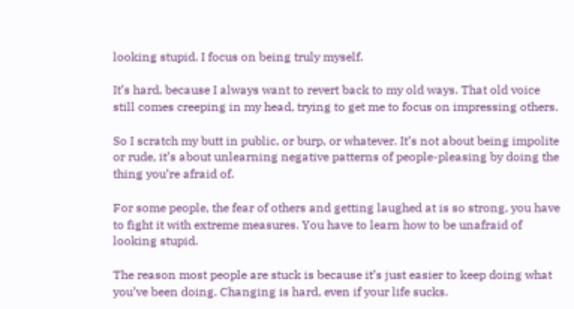looking stupid. I focus on being truly myself.

It’s hard, because I always want to revert back to my old ways. That old voice still comes creeping in my head, trying to get me to focus on impressing others.

So I scratch my butt in public, or burp, or whatever. It’s not about being impolite or rude, it’s about unlearning negative patterns of people-pleasing by doing the thing you’re afraid of.

For some people, the fear of others and getting laughed at is so strong, you have to fight it with extreme measures. You have to learn how to be unafraid of looking stupid.

The reason most people are stuck is because it’s just easier to keep doing what you’ve been doing. Changing is hard, even if your life sucks.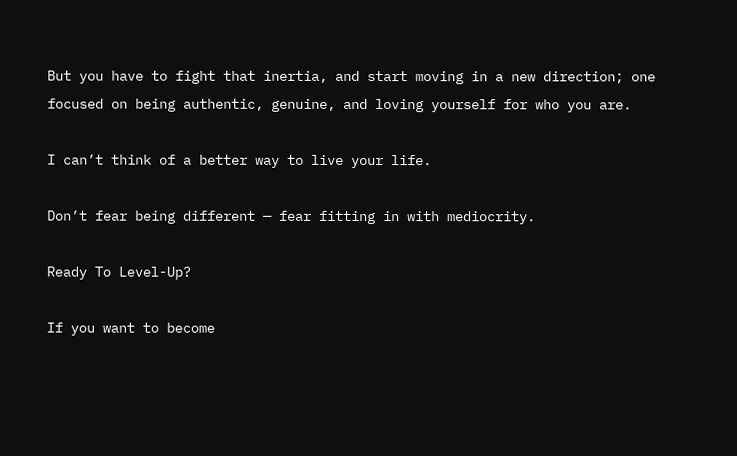But you have to fight that inertia, and start moving in a new direction; one focused on being authentic, genuine, and loving yourself for who you are.

I can’t think of a better way to live your life.

Don’t fear being different — fear fitting in with mediocrity.

Ready To Level-Up?

If you want to become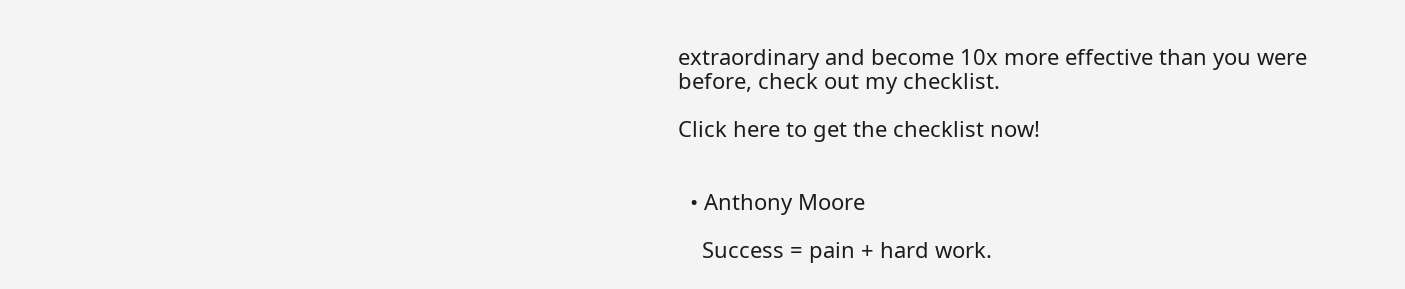extraordinary and become 10x more effective than you were before, check out my checklist.

Click here to get the checklist now!


  • Anthony Moore

    Success = pain + hard work.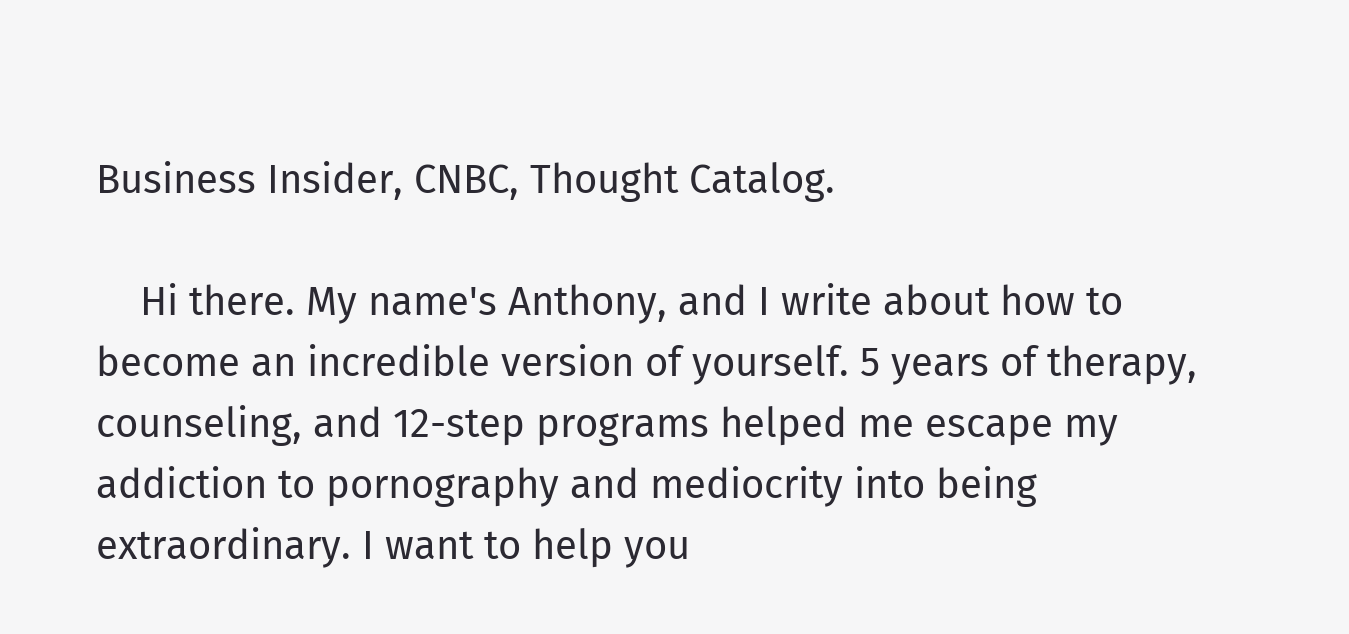Business Insider, CNBC, Thought Catalog.

    Hi there. My name's Anthony, and I write about how to become an incredible version of yourself. 5 years of therapy, counseling, and 12-step programs helped me escape my addiction to pornography and mediocrity into being extraordinary. I want to help you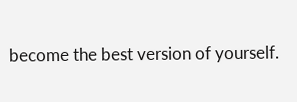become the best version of yourself.